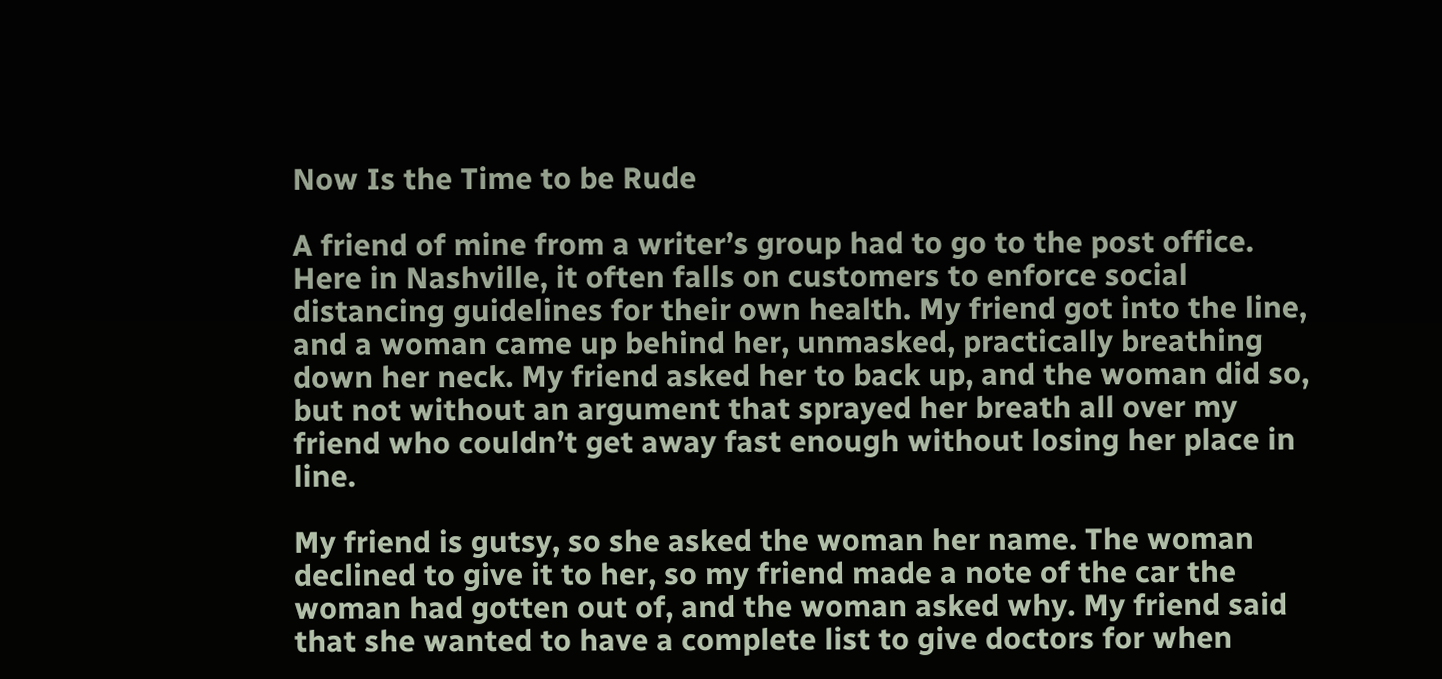Now Is the Time to be Rude

A friend of mine from a writer’s group had to go to the post office. Here in Nashville, it often falls on customers to enforce social distancing guidelines for their own health. My friend got into the line, and a woman came up behind her, unmasked, practically breathing down her neck. My friend asked her to back up, and the woman did so, but not without an argument that sprayed her breath all over my friend who couldn’t get away fast enough without losing her place in line.

My friend is gutsy, so she asked the woman her name. The woman declined to give it to her, so my friend made a note of the car the woman had gotten out of, and the woman asked why. My friend said that she wanted to have a complete list to give doctors for when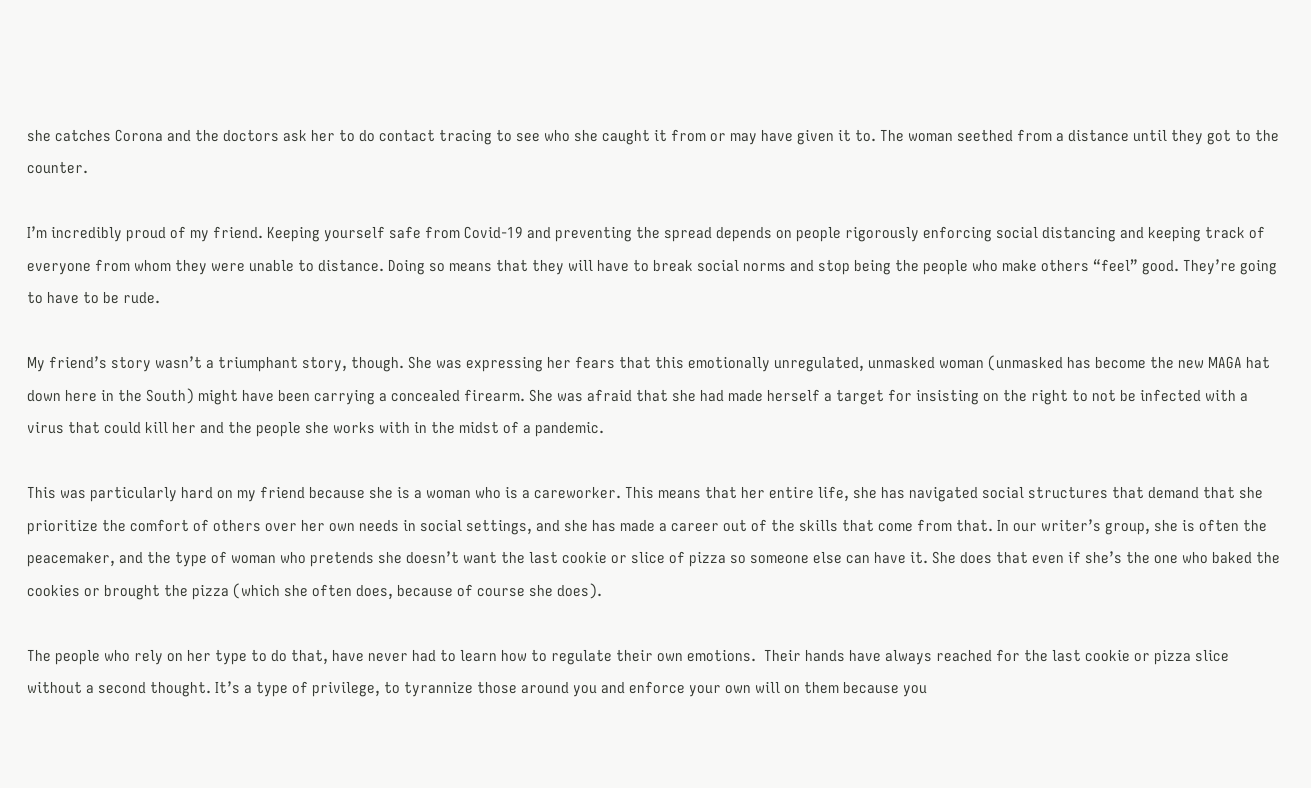she catches Corona and the doctors ask her to do contact tracing to see who she caught it from or may have given it to. The woman seethed from a distance until they got to the counter.

I’m incredibly proud of my friend. Keeping yourself safe from Covid-19 and preventing the spread depends on people rigorously enforcing social distancing and keeping track of everyone from whom they were unable to distance. Doing so means that they will have to break social norms and stop being the people who make others “feel” good. They’re going to have to be rude.

My friend’s story wasn’t a triumphant story, though. She was expressing her fears that this emotionally unregulated, unmasked woman (unmasked has become the new MAGA hat down here in the South) might have been carrying a concealed firearm. She was afraid that she had made herself a target for insisting on the right to not be infected with a virus that could kill her and the people she works with in the midst of a pandemic.

This was particularly hard on my friend because she is a woman who is a careworker. This means that her entire life, she has navigated social structures that demand that she prioritize the comfort of others over her own needs in social settings, and she has made a career out of the skills that come from that. In our writer’s group, she is often the peacemaker, and the type of woman who pretends she doesn’t want the last cookie or slice of pizza so someone else can have it. She does that even if she’s the one who baked the cookies or brought the pizza (which she often does, because of course she does).

The people who rely on her type to do that, have never had to learn how to regulate their own emotions.  Their hands have always reached for the last cookie or pizza slice without a second thought. It’s a type of privilege, to tyrannize those around you and enforce your own will on them because you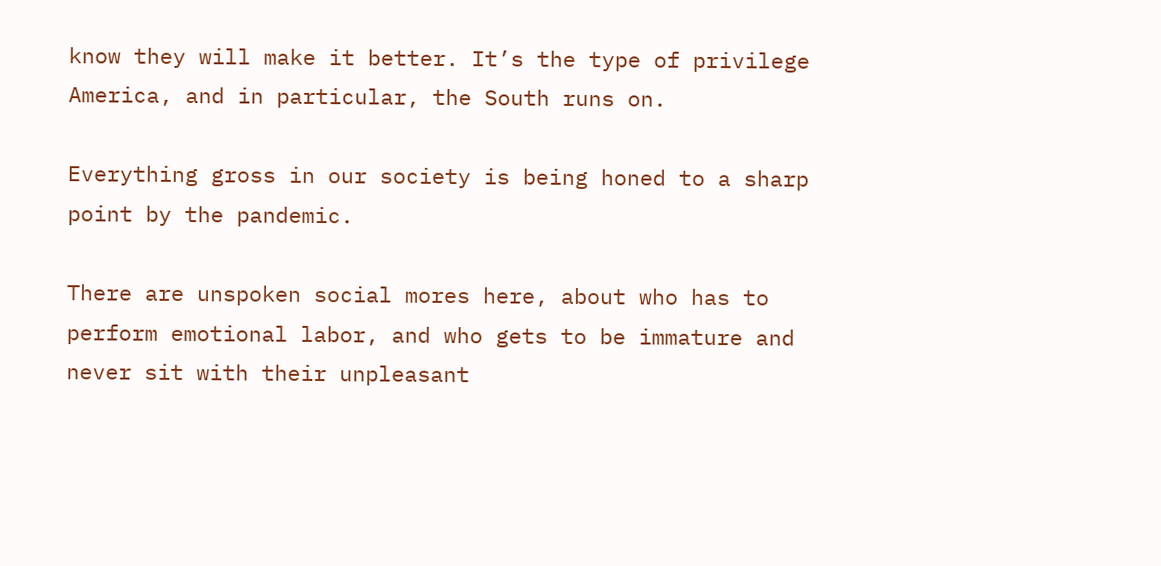know they will make it better. It’s the type of privilege America, and in particular, the South runs on.

Everything gross in our society is being honed to a sharp point by the pandemic.

There are unspoken social mores here, about who has to perform emotional labor, and who gets to be immature and never sit with their unpleasant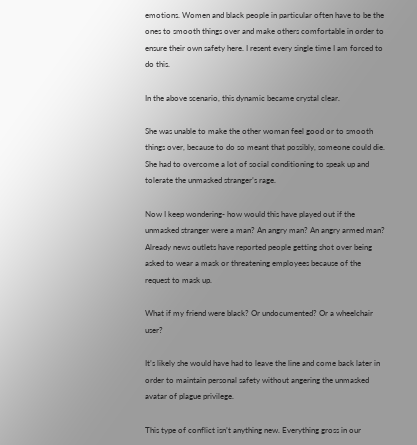emotions. Women and black people in particular often have to be the ones to smooth things over and make others comfortable in order to ensure their own safety here. I resent every single time I am forced to do this.

In the above scenario, this dynamic became crystal clear.

She was unable to make the other woman feel good or to smooth things over, because to do so meant that possibly, someone could die. She had to overcome a lot of social conditioning to speak up and tolerate the unmasked stranger’s rage.

Now I keep wondering- how would this have played out if the unmasked stranger were a man? An angry man? An angry armed man? Already news outlets have reported people getting shot over being asked to wear a mask or threatening employees because of the request to mask up.

What if my friend were black? Or undocumented? Or a wheelchair user?

It’s likely she would have had to leave the line and come back later in order to maintain personal safety without angering the unmasked avatar of plague privilege.

This type of conflict isn’t anything new. Everything gross in our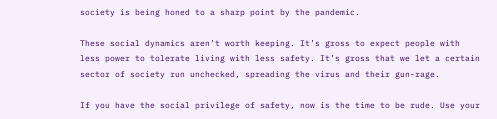society is being honed to a sharp point by the pandemic.

These social dynamics aren’t worth keeping. It’s gross to expect people with less power to tolerate living with less safety. It’s gross that we let a certain sector of society run unchecked, spreading the virus and their gun-rage.

If you have the social privilege of safety, now is the time to be rude. Use your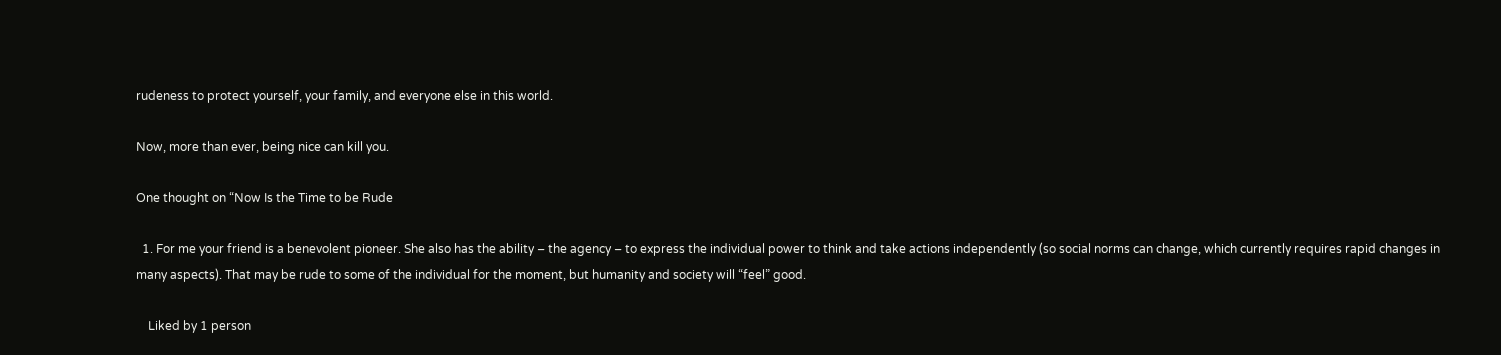rudeness to protect yourself, your family, and everyone else in this world.

Now, more than ever, being nice can kill you.

One thought on “Now Is the Time to be Rude

  1. For me your friend is a benevolent pioneer. She also has the ability – the agency – to express the individual power to think and take actions independently (so social norms can change, which currently requires rapid changes in many aspects). That may be rude to some of the individual for the moment, but humanity and society will “feel” good.

    Liked by 1 person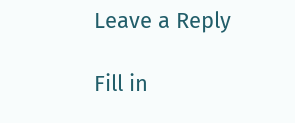Leave a Reply

Fill in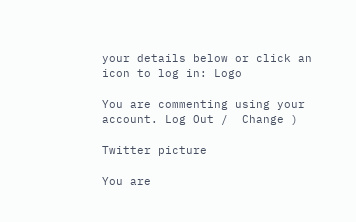your details below or click an icon to log in: Logo

You are commenting using your account. Log Out /  Change )

Twitter picture

You are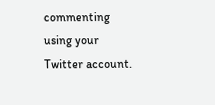commenting using your Twitter account.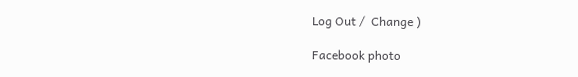Log Out /  Change )

Facebook photo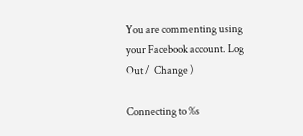You are commenting using your Facebook account. Log Out /  Change )

Connecting to %s